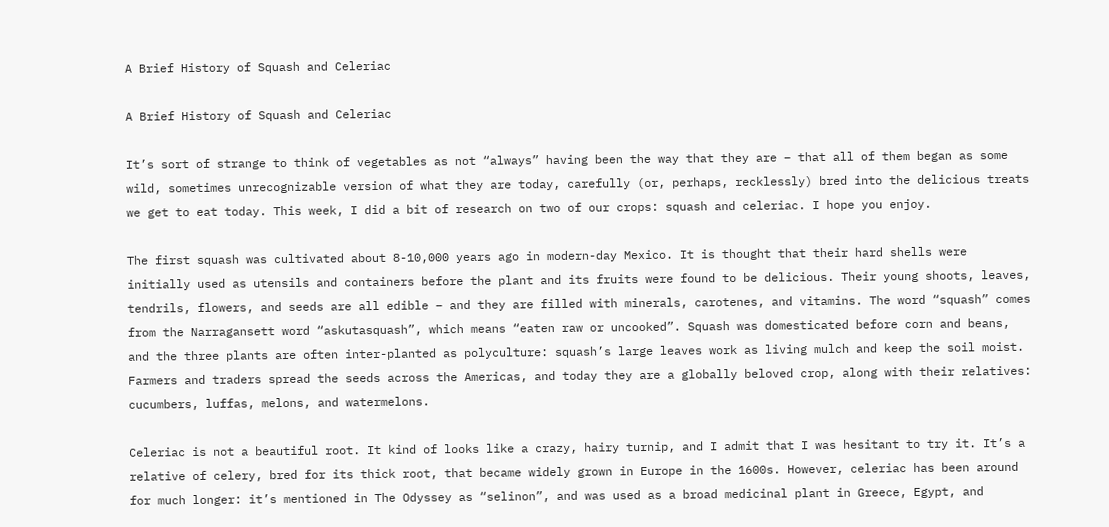A Brief History of Squash and Celeriac

A Brief History of Squash and Celeriac

It’s sort of strange to think of vegetables as not “always” having been the way that they are – that all of them began as some wild, sometimes unrecognizable version of what they are today, carefully (or, perhaps, recklessly) bred into the delicious treats we get to eat today. This week, I did a bit of research on two of our crops: squash and celeriac. I hope you enjoy.

The first squash was cultivated about 8-10,000 years ago in modern-day Mexico. It is thought that their hard shells were initially used as utensils and containers before the plant and its fruits were found to be delicious. Their young shoots, leaves, tendrils, flowers, and seeds are all edible – and they are filled with minerals, carotenes, and vitamins. The word “squash” comes from the Narragansett word “askutasquash”, which means “eaten raw or uncooked”. Squash was domesticated before corn and beans, and the three plants are often inter-planted as polyculture: squash’s large leaves work as living mulch and keep the soil moist. Farmers and traders spread the seeds across the Americas, and today they are a globally beloved crop, along with their relatives: cucumbers, luffas, melons, and watermelons.

Celeriac is not a beautiful root. It kind of looks like a crazy, hairy turnip, and I admit that I was hesitant to try it. It’s a relative of celery, bred for its thick root, that became widely grown in Europe in the 1600s. However, celeriac has been around for much longer: it’s mentioned in The Odyssey as “selinon”, and was used as a broad medicinal plant in Greece, Egypt, and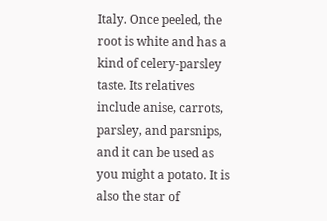Italy. Once peeled, the root is white and has a kind of celery-parsley taste. Its relatives include anise, carrots, parsley, and parsnips, and it can be used as you might a potato. It is also the star of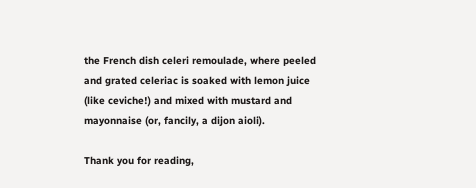the French dish celeri remoulade, where peeled and grated celeriac is soaked with lemon juice (like ceviche!) and mixed with mustard and mayonnaise (or, fancily, a dijon aioli).

Thank you for reading,